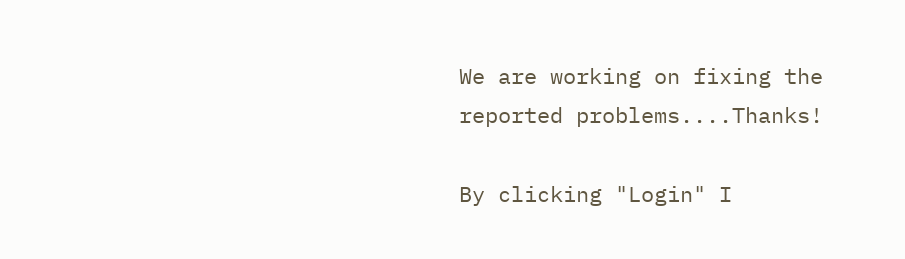We are working on fixing the reported problems....Thanks!

By clicking "Login" I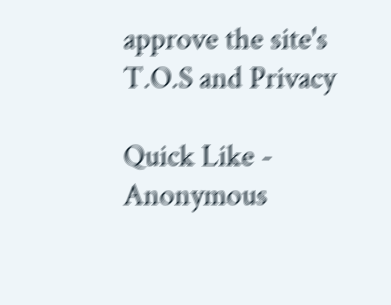approve the site's T.O.S and Privacy

Quick Like - Anonymous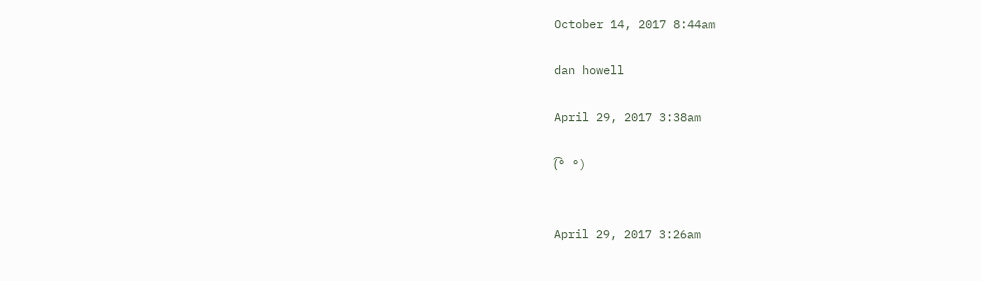October 14, 2017 8:44am

dan howell

April 29, 2017 3:38am

(͡° °)


April 29, 2017 3:26am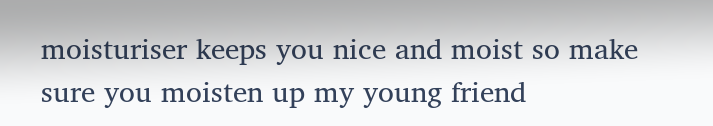moisturiser keeps you nice and moist so make sure you moisten up my young friend